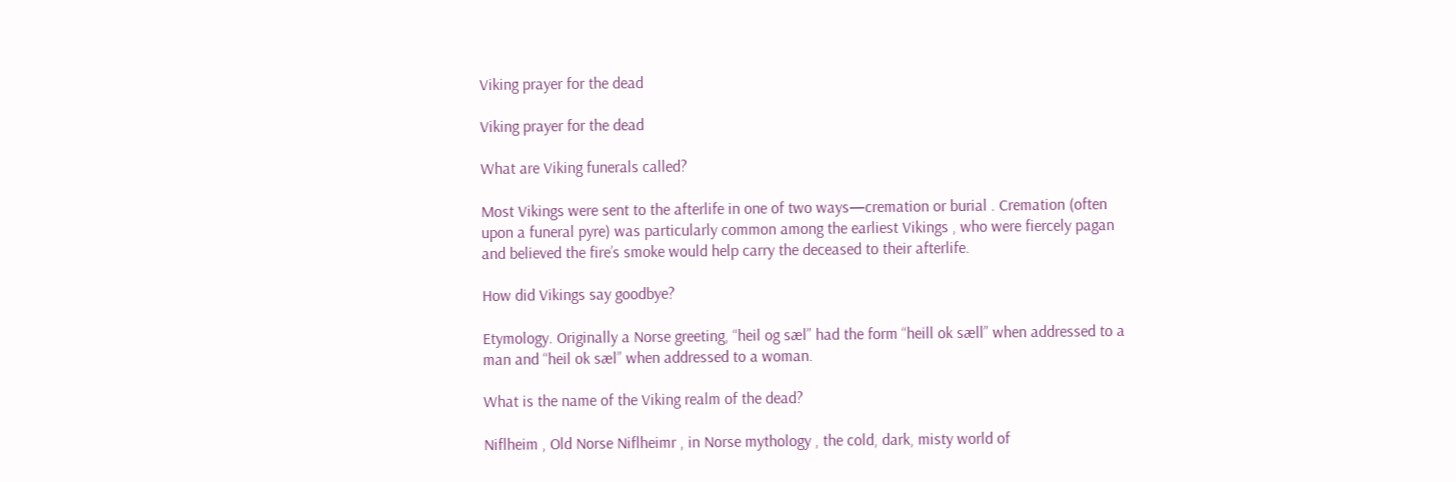Viking prayer for the dead

Viking prayer for the dead

What are Viking funerals called?

Most Vikings were sent to the afterlife in one of two ways—cremation or burial . Cremation (often upon a funeral pyre) was particularly common among the earliest Vikings , who were fiercely pagan and believed the fire’s smoke would help carry the deceased to their afterlife.

How did Vikings say goodbye?

Etymology. Originally a Norse greeting, “heil og sæl” had the form “heill ok sæll” when addressed to a man and “heil ok sæl” when addressed to a woman.

What is the name of the Viking realm of the dead?

Niflheim , Old Norse Niflheimr , in Norse mythology , the cold, dark, misty world of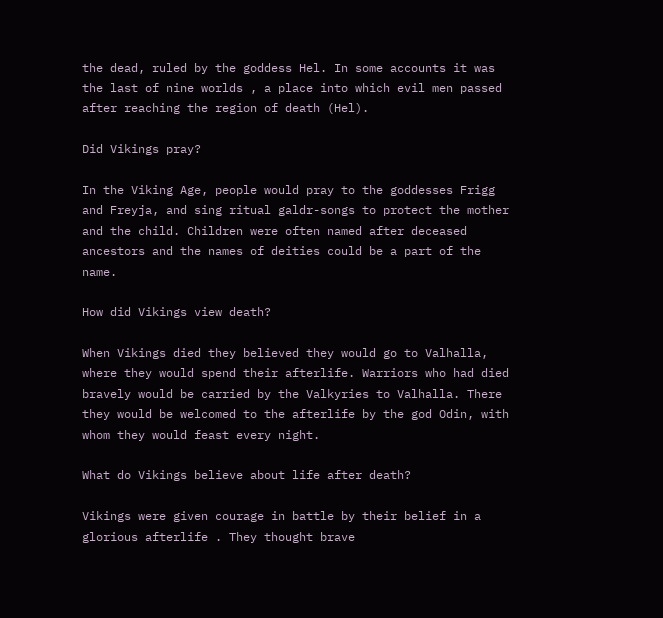the dead, ruled by the goddess Hel. In some accounts it was the last of nine worlds , a place into which evil men passed after reaching the region of death (Hel).

Did Vikings pray?

In the Viking Age, people would pray to the goddesses Frigg and Freyja, and sing ritual galdr-songs to protect the mother and the child. Children were often named after deceased ancestors and the names of deities could be a part of the name.

How did Vikings view death?

When Vikings died they believed they would go to Valhalla, where they would spend their afterlife. Warriors who had died bravely would be carried by the Valkyries to Valhalla. There they would be welcomed to the afterlife by the god Odin, with whom they would feast every night.

What do Vikings believe about life after death?

Vikings were given courage in battle by their belief in a glorious afterlife . They thought brave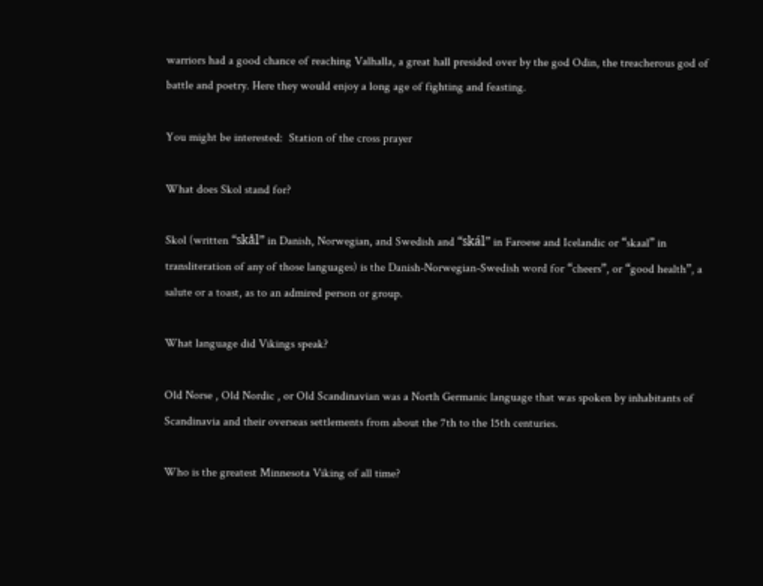warriors had a good chance of reaching Valhalla, a great hall presided over by the god Odin, the treacherous god of battle and poetry. Here they would enjoy a long age of fighting and feasting.

You might be interested:  Station of the cross prayer

What does Skol stand for?

Skol (written “skål” in Danish, Norwegian, and Swedish and “skál” in Faroese and Icelandic or “skaal” in transliteration of any of those languages) is the Danish-Norwegian-Swedish word for “cheers”, or “good health”, a salute or a toast, as to an admired person or group.

What language did Vikings speak?

Old Norse , Old Nordic , or Old Scandinavian was a North Germanic language that was spoken by inhabitants of Scandinavia and their overseas settlements from about the 7th to the 15th centuries.

Who is the greatest Minnesota Viking of all time?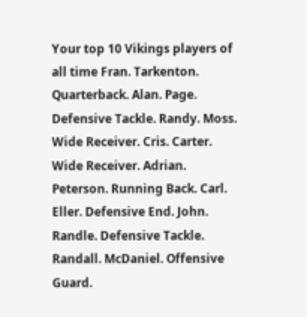Your top 10 Vikings players of all time Fran. Tarkenton. Quarterback. Alan. Page. Defensive Tackle. Randy. Moss. Wide Receiver. Cris. Carter. Wide Receiver. Adrian. Peterson. Running Back. Carl. Eller. Defensive End. John. Randle. Defensive Tackle. Randall. McDaniel. Offensive Guard.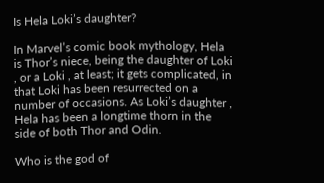Is Hela Loki’s daughter?

In Marvel’s comic book mythology, Hela is Thor’s niece, being the daughter of Loki , or a Loki , at least; it gets complicated, in that Loki has been resurrected on a number of occasions. As Loki’s daughter , Hela has been a longtime thorn in the side of both Thor and Odin.

Who is the god of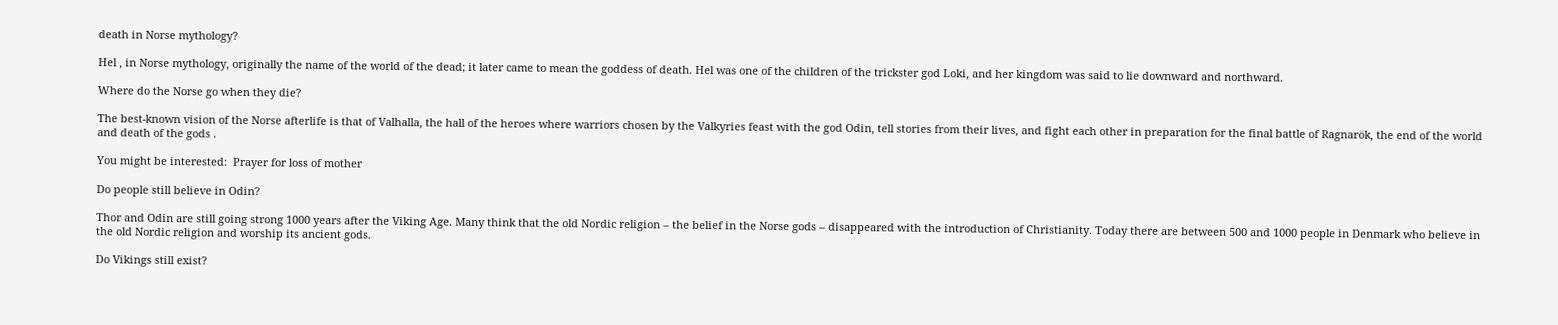death in Norse mythology?

Hel , in Norse mythology, originally the name of the world of the dead; it later came to mean the goddess of death. Hel was one of the children of the trickster god Loki, and her kingdom was said to lie downward and northward.

Where do the Norse go when they die?

The best-known vision of the Norse afterlife is that of Valhalla, the hall of the heroes where warriors chosen by the Valkyries feast with the god Odin, tell stories from their lives, and fight each other in preparation for the final battle of Ragnarök, the end of the world and death of the gods .

You might be interested:  Prayer for loss of mother

Do people still believe in Odin?

Thor and Odin are still going strong 1000 years after the Viking Age. Many think that the old Nordic religion – the belief in the Norse gods – disappeared with the introduction of Christianity. Today there are between 500 and 1000 people in Denmark who believe in the old Nordic religion and worship its ancient gods.

Do Vikings still exist?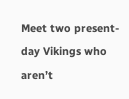Meet two present-day Vikings who aren’t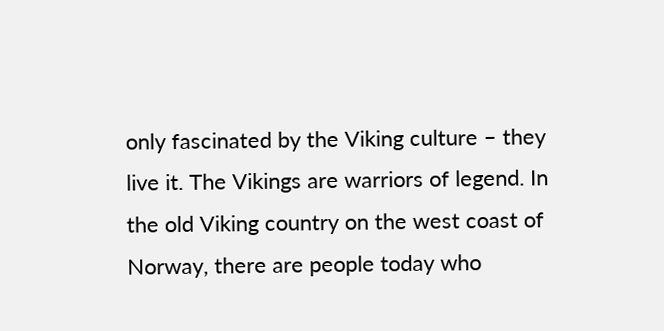only fascinated by the Viking culture – they live it. The Vikings are warriors of legend. In the old Viking country on the west coast of Norway, there are people today who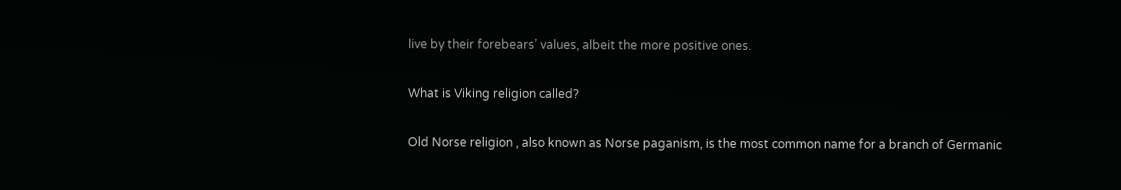live by their forebears’ values, albeit the more positive ones.

What is Viking religion called?

Old Norse religion , also known as Norse paganism, is the most common name for a branch of Germanic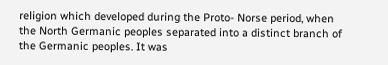religion which developed during the Proto- Norse period, when the North Germanic peoples separated into a distinct branch of the Germanic peoples. It was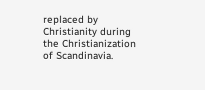replaced by Christianity during the Christianization of Scandinavia.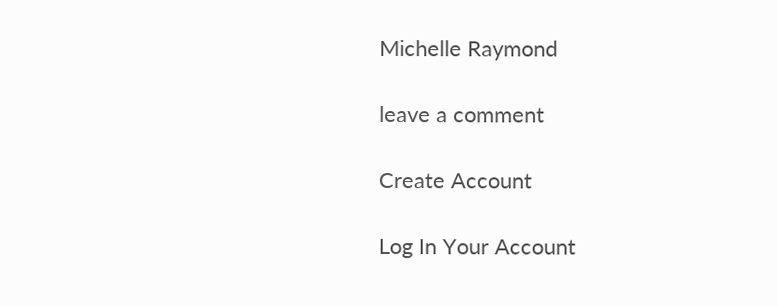Michelle Raymond

leave a comment

Create Account

Log In Your Account